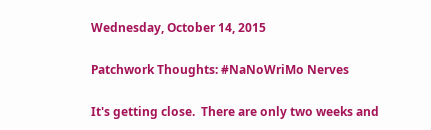Wednesday, October 14, 2015

Patchwork Thoughts: #NaNoWriMo Nerves

It's getting close.  There are only two weeks and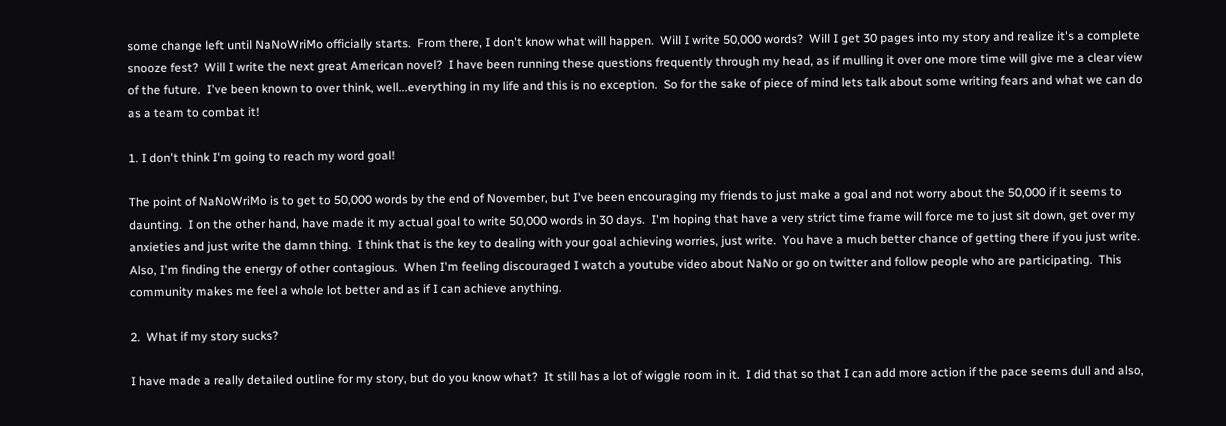some change left until NaNoWriMo officially starts.  From there, I don't know what will happen.  Will I write 50,000 words?  Will I get 30 pages into my story and realize it's a complete snooze fest?  Will I write the next great American novel?  I have been running these questions frequently through my head, as if mulling it over one more time will give me a clear view of the future.  I've been known to over think, well...everything in my life and this is no exception.  So for the sake of piece of mind lets talk about some writing fears and what we can do as a team to combat it!

1. I don't think I'm going to reach my word goal!

The point of NaNoWriMo is to get to 50,000 words by the end of November, but I've been encouraging my friends to just make a goal and not worry about the 50,000 if it seems to daunting.  I on the other hand, have made it my actual goal to write 50,000 words in 30 days.  I'm hoping that have a very strict time frame will force me to just sit down, get over my anxieties and just write the damn thing.  I think that is the key to dealing with your goal achieving worries, just write.  You have a much better chance of getting there if you just write.  Also, I'm finding the energy of other contagious.  When I'm feeling discouraged I watch a youtube video about NaNo or go on twitter and follow people who are participating.  This community makes me feel a whole lot better and as if I can achieve anything.

2.  What if my story sucks?

I have made a really detailed outline for my story, but do you know what?  It still has a lot of wiggle room in it.  I did that so that I can add more action if the pace seems dull and also,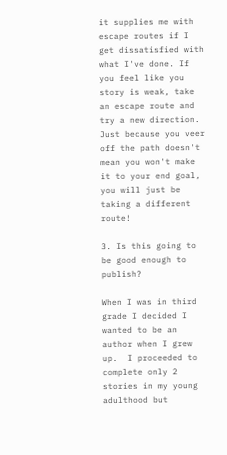it supplies me with escape routes if I get dissatisfied with what I've done. If you feel like you story is weak, take an escape route and try a new direction.  Just because you veer off the path doesn't mean you won't make it to your end goal, you will just be taking a different route!

3. Is this going to be good enough to publish?

When I was in third grade I decided I wanted to be an author when I grew up.  I proceeded to complete only 2 stories in my young adulthood but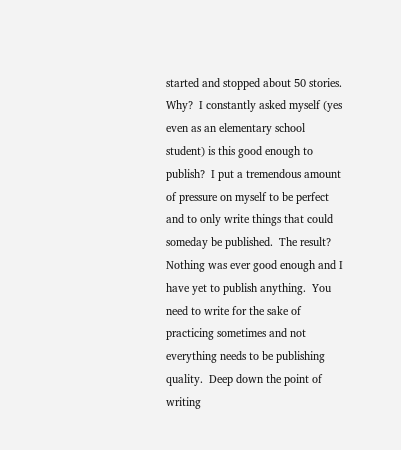started and stopped about 50 stories.  Why?  I constantly asked myself (yes even as an elementary school student) is this good enough to publish?  I put a tremendous amount of pressure on myself to be perfect and to only write things that could someday be published.  The result?  Nothing was ever good enough and I have yet to publish anything.  You need to write for the sake of practicing sometimes and not everything needs to be publishing quality.  Deep down the point of writing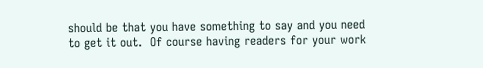should be that you have something to say and you need to get it out.  Of course having readers for your work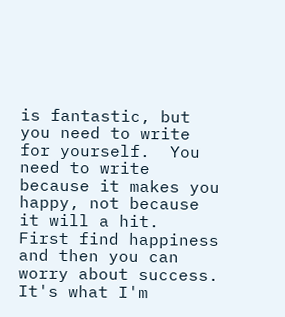is fantastic, but you need to write for yourself.  You need to write because it makes you happy, not because it will a hit.  First find happiness and then you can worry about success.  It's what I'm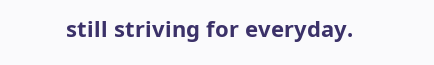still striving for everyday.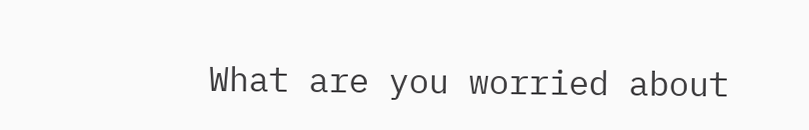What are you worried about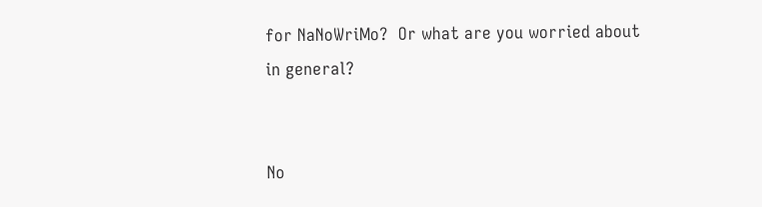for NaNoWriMo?  Or what are you worried about in general?


No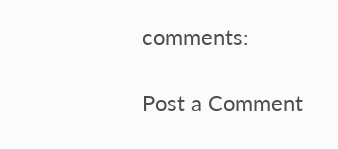comments:

Post a Comment